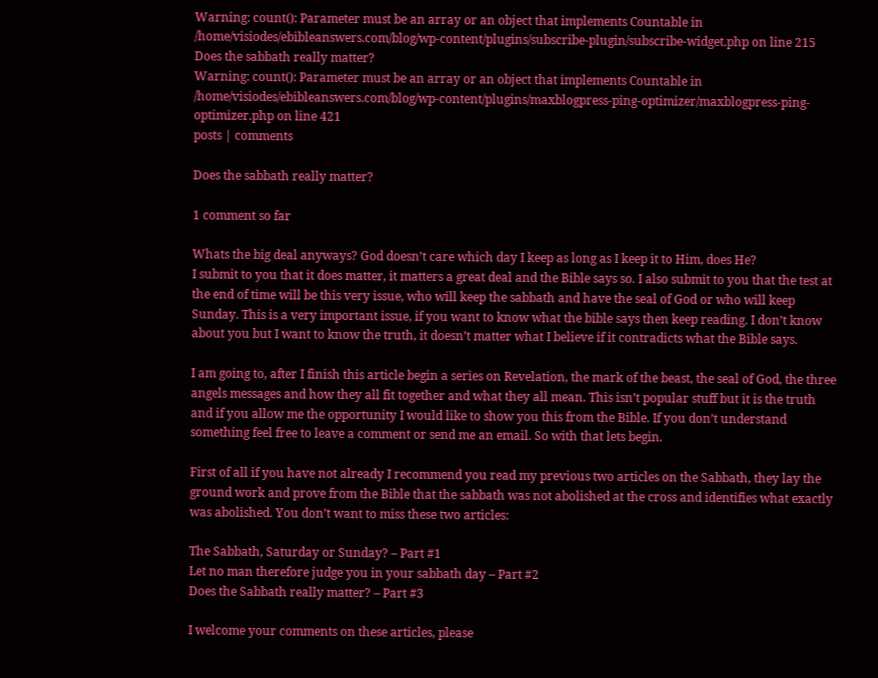Warning: count(): Parameter must be an array or an object that implements Countable in /home/visiodes/ebibleanswers.com/blog/wp-content/plugins/subscribe-plugin/subscribe-widget.php on line 215
Does the sabbath really matter?
Warning: count(): Parameter must be an array or an object that implements Countable in /home/visiodes/ebibleanswers.com/blog/wp-content/plugins/maxblogpress-ping-optimizer/maxblogpress-ping-optimizer.php on line 421
posts | comments

Does the sabbath really matter?

1 comment so far

Whats the big deal anyways? God doesn’t care which day I keep as long as I keep it to Him, does He?
I submit to you that it does matter, it matters a great deal and the Bible says so. I also submit to you that the test at the end of time will be this very issue, who will keep the sabbath and have the seal of God or who will keep Sunday. This is a very important issue, if you want to know what the bible says then keep reading. I don’t know about you but I want to know the truth, it doesn’t matter what I believe if it contradicts what the Bible says.

I am going to, after I finish this article begin a series on Revelation, the mark of the beast, the seal of God, the three angels messages and how they all fit together and what they all mean. This isn’t popular stuff but it is the truth and if you allow me the opportunity I would like to show you this from the Bible. If you don’t understand something feel free to leave a comment or send me an email. So with that lets begin.

First of all if you have not already I recommend you read my previous two articles on the Sabbath, they lay the ground work and prove from the Bible that the sabbath was not abolished at the cross and identifies what exactly was abolished. You don’t want to miss these two articles:

The Sabbath, Saturday or Sunday? – Part #1
Let no man therefore judge you in your sabbath day – Part #2
Does the Sabbath really matter? – Part #3

I welcome your comments on these articles, please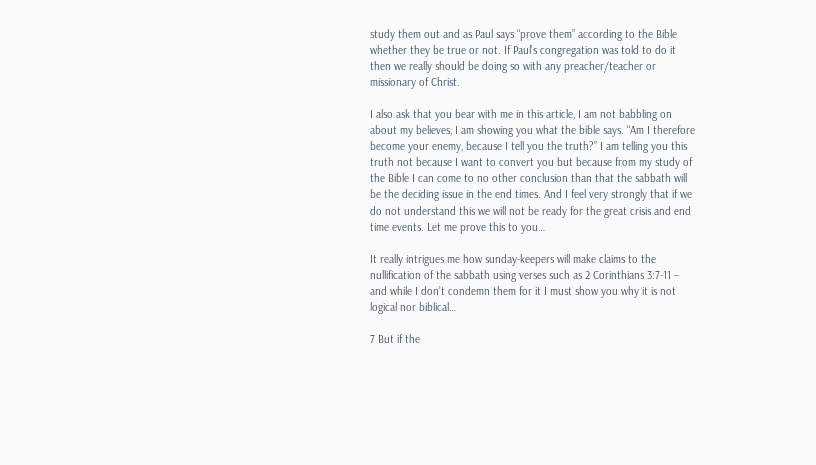study them out and as Paul says “prove them” according to the Bible whether they be true or not. If Paul’s congregation was told to do it then we really should be doing so with any preacher/teacher or missionary of Christ.

I also ask that you bear with me in this article, I am not babbling on about my believes, I am showing you what the bible says. “Am I therefore become your enemy, because I tell you the truth?” I am telling you this truth not because I want to convert you but because from my study of the Bible I can come to no other conclusion than that the sabbath will be the deciding issue in the end times. And I feel very strongly that if we do not understand this we will not be ready for the great crisis and end time events. Let me prove this to you…

It really intrigues me how sunday-keepers will make claims to the nullification of the sabbath using verses such as 2 Corinthians 3:7-11 – and while I don’t condemn them for it I must show you why it is not logical nor biblical…

7 But if the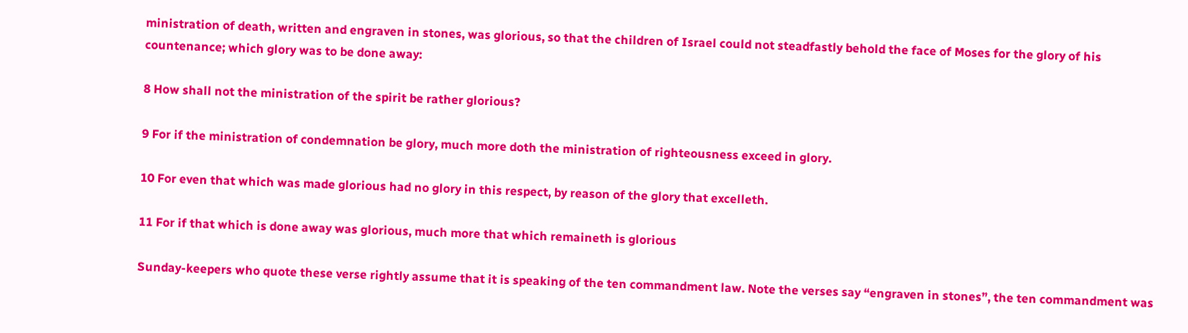ministration of death, written and engraven in stones, was glorious, so that the children of Israel could not steadfastly behold the face of Moses for the glory of his countenance; which glory was to be done away:

8 How shall not the ministration of the spirit be rather glorious?

9 For if the ministration of condemnation be glory, much more doth the ministration of righteousness exceed in glory.

10 For even that which was made glorious had no glory in this respect, by reason of the glory that excelleth.

11 For if that which is done away was glorious, much more that which remaineth is glorious

Sunday-keepers who quote these verse rightly assume that it is speaking of the ten commandment law. Note the verses say “engraven in stones”, the ten commandment was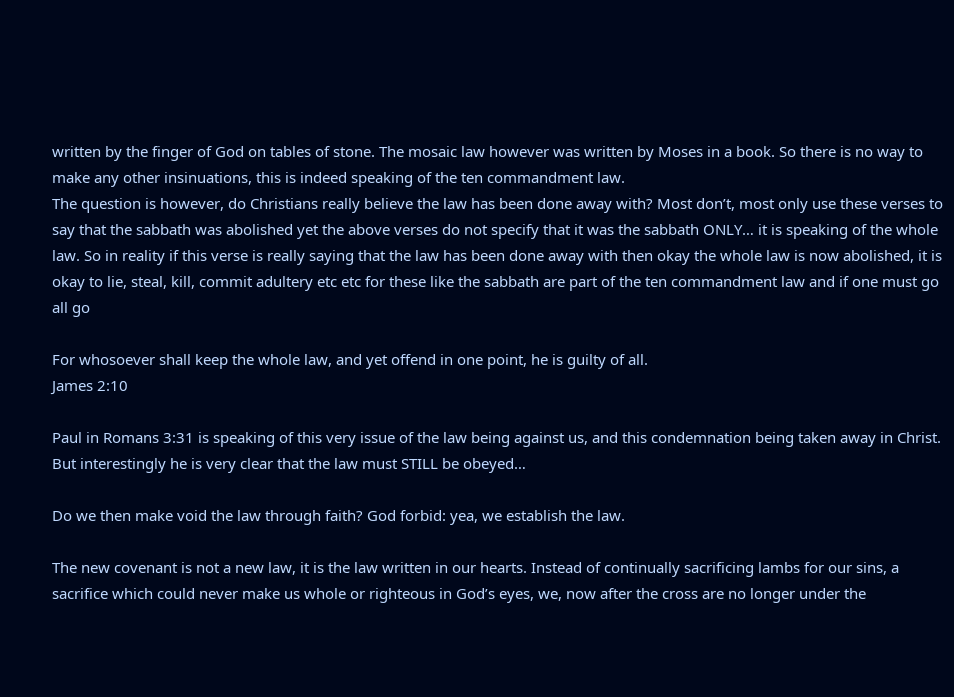written by the finger of God on tables of stone. The mosaic law however was written by Moses in a book. So there is no way to make any other insinuations, this is indeed speaking of the ten commandment law.
The question is however, do Christians really believe the law has been done away with? Most don’t, most only use these verses to say that the sabbath was abolished yet the above verses do not specify that it was the sabbath ONLY… it is speaking of the whole law. So in reality if this verse is really saying that the law has been done away with then okay the whole law is now abolished, it is okay to lie, steal, kill, commit adultery etc etc for these like the sabbath are part of the ten commandment law and if one must go all go

For whosoever shall keep the whole law, and yet offend in one point, he is guilty of all.
James 2:10

Paul in Romans 3:31 is speaking of this very issue of the law being against us, and this condemnation being taken away in Christ. But interestingly he is very clear that the law must STILL be obeyed…

Do we then make void the law through faith? God forbid: yea, we establish the law.

The new covenant is not a new law, it is the law written in our hearts. Instead of continually sacrificing lambs for our sins, a sacrifice which could never make us whole or righteous in God’s eyes, we, now after the cross are no longer under the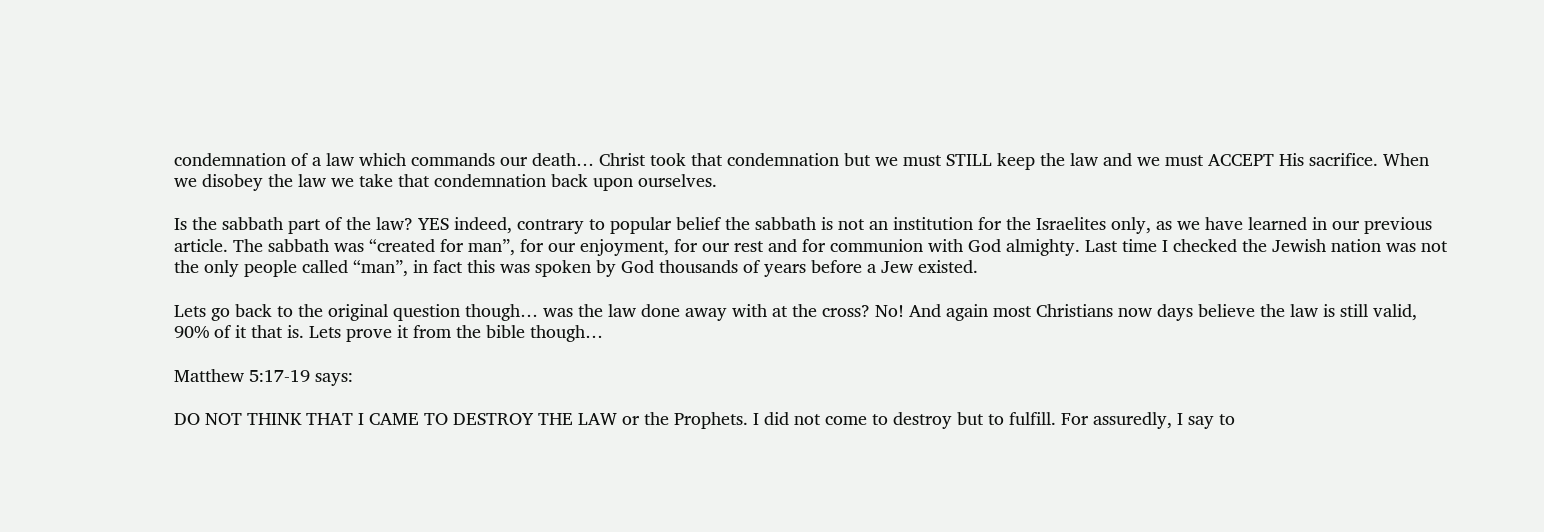condemnation of a law which commands our death… Christ took that condemnation but we must STILL keep the law and we must ACCEPT His sacrifice. When we disobey the law we take that condemnation back upon ourselves.

Is the sabbath part of the law? YES indeed, contrary to popular belief the sabbath is not an institution for the Israelites only, as we have learned in our previous article. The sabbath was “created for man”, for our enjoyment, for our rest and for communion with God almighty. Last time I checked the Jewish nation was not the only people called “man”, in fact this was spoken by God thousands of years before a Jew existed.

Lets go back to the original question though… was the law done away with at the cross? No! And again most Christians now days believe the law is still valid, 90% of it that is. Lets prove it from the bible though…

Matthew 5:17-19 says:

DO NOT THINK THAT I CAME TO DESTROY THE LAW or the Prophets. I did not come to destroy but to fulfill. For assuredly, I say to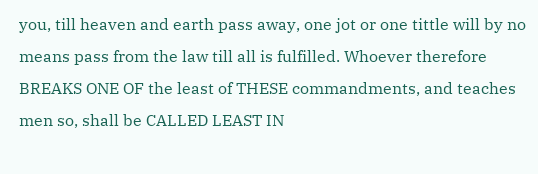you, till heaven and earth pass away, one jot or one tittle will by no means pass from the law till all is fulfilled. Whoever therefore BREAKS ONE OF the least of THESE commandments, and teaches men so, shall be CALLED LEAST IN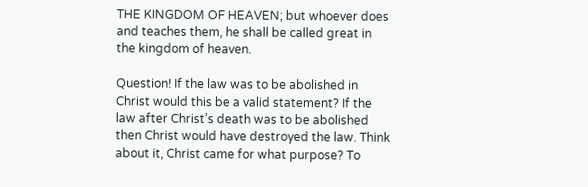THE KINGDOM OF HEAVEN; but whoever does and teaches them, he shall be called great in the kingdom of heaven.

Question! If the law was to be abolished in Christ would this be a valid statement? If the law after Christ’s death was to be abolished then Christ would have destroyed the law. Think about it, Christ came for what purpose? To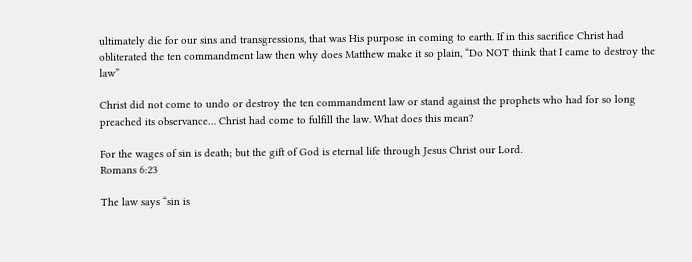ultimately die for our sins and transgressions, that was His purpose in coming to earth. If in this sacrifice Christ had obliterated the ten commandment law then why does Matthew make it so plain, “Do NOT think that I came to destroy the law”

Christ did not come to undo or destroy the ten commandment law or stand against the prophets who had for so long preached its observance… Christ had come to fulfill the law. What does this mean?

For the wages of sin is death; but the gift of God is eternal life through Jesus Christ our Lord.
Romans 6:23

The law says “sin is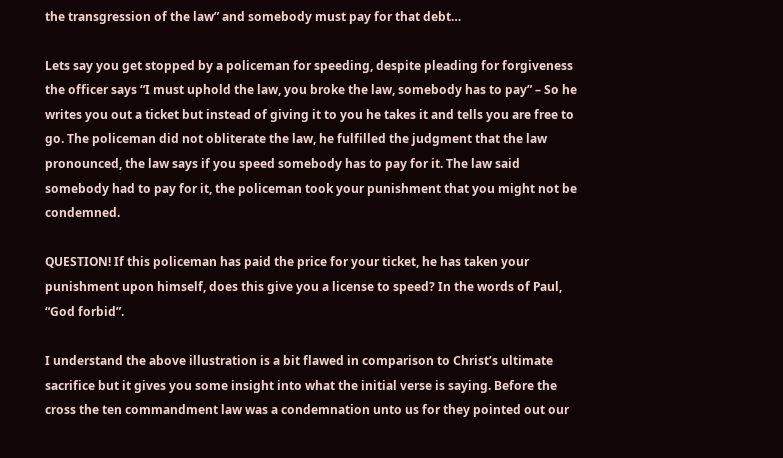the transgression of the law” and somebody must pay for that debt…

Lets say you get stopped by a policeman for speeding, despite pleading for forgiveness the officer says “I must uphold the law, you broke the law, somebody has to pay” – So he writes you out a ticket but instead of giving it to you he takes it and tells you are free to go. The policeman did not obliterate the law, he fulfilled the judgment that the law pronounced, the law says if you speed somebody has to pay for it. The law said somebody had to pay for it, the policeman took your punishment that you might not be condemned.

QUESTION! If this policeman has paid the price for your ticket, he has taken your punishment upon himself, does this give you a license to speed? In the words of Paul, “God forbid”.

I understand the above illustration is a bit flawed in comparison to Christ’s ultimate sacrifice but it gives you some insight into what the initial verse is saying. Before the cross the ten commandment law was a condemnation unto us for they pointed out our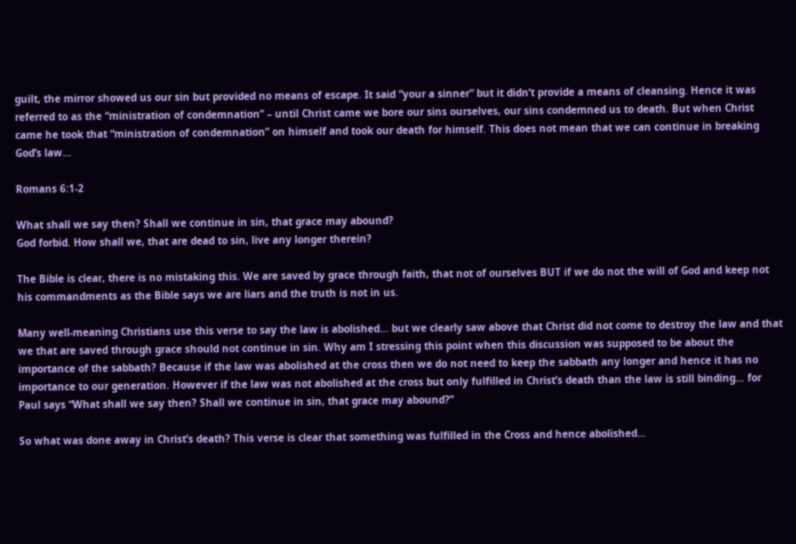guilt, the mirror showed us our sin but provided no means of escape. It said “your a sinner” but it didn’t provide a means of cleansing. Hence it was referred to as the “ministration of condemnation” – until Christ came we bore our sins ourselves, our sins condemned us to death. But when Christ came he took that “ministration of condemnation” on himself and took our death for himself. This does not mean that we can continue in breaking God’s law…

Romans 6:1-2

What shall we say then? Shall we continue in sin, that grace may abound?
God forbid. How shall we, that are dead to sin, live any longer therein?

The Bible is clear, there is no mistaking this. We are saved by grace through faith, that not of ourselves BUT if we do not the will of God and keep not his commandments as the Bible says we are liars and the truth is not in us.

Many well-meaning Christians use this verse to say the law is abolished… but we clearly saw above that Christ did not come to destroy the law and that we that are saved through grace should not continue in sin. Why am I stressing this point when this discussion was supposed to be about the importance of the sabbath? Because if the law was abolished at the cross then we do not need to keep the sabbath any longer and hence it has no importance to our generation. However if the law was not abolished at the cross but only fulfilled in Christ’s death than the law is still binding… for Paul says “What shall we say then? Shall we continue in sin, that grace may abound?”

So what was done away in Christ’s death? This verse is clear that something was fulfilled in the Cross and hence abolished…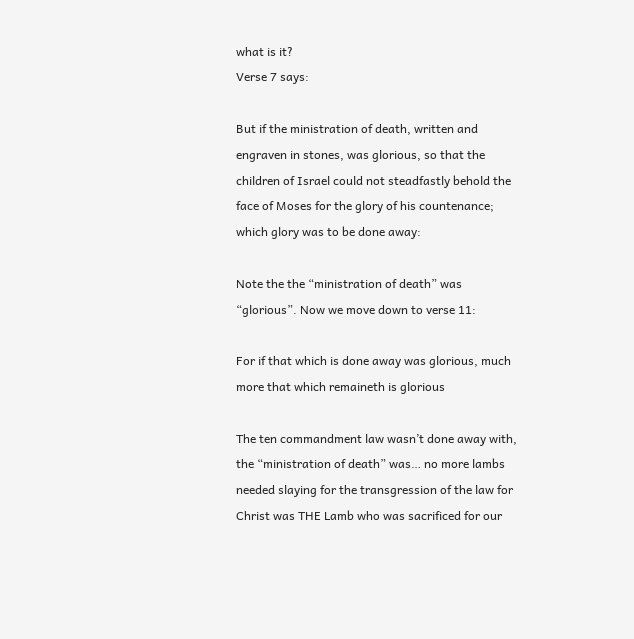what is it?
Verse 7 says:

But if the ministration of death, written and engraven in stones, was glorious, so that the children of Israel could not steadfastly behold the face of Moses for the glory of his countenance; which glory was to be done away:

Note the the “ministration of death” was “glorious”. Now we move down to verse 11:

For if that which is done away was glorious, much more that which remaineth is glorious

The ten commandment law wasn’t done away with, the “ministration of death” was… no more lambs needed slaying for the transgression of the law for Christ was THE Lamb who was sacrificed for our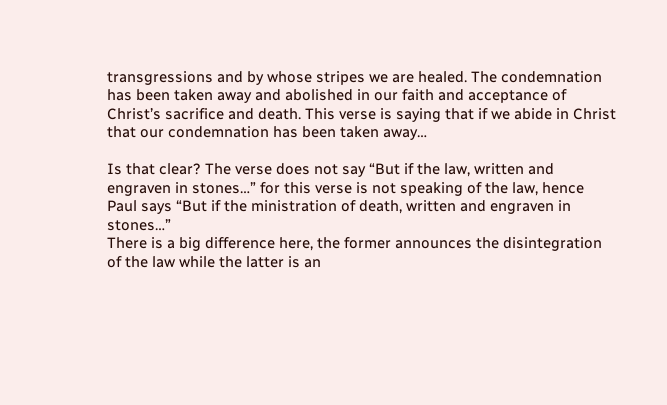transgressions and by whose stripes we are healed. The condemnation has been taken away and abolished in our faith and acceptance of Christ’s sacrifice and death. This verse is saying that if we abide in Christ that our condemnation has been taken away…

Is that clear? The verse does not say “But if the law, written and engraven in stones…” for this verse is not speaking of the law, hence Paul says “But if the ministration of death, written and engraven in stones…”
There is a big difference here, the former announces the disintegration of the law while the latter is an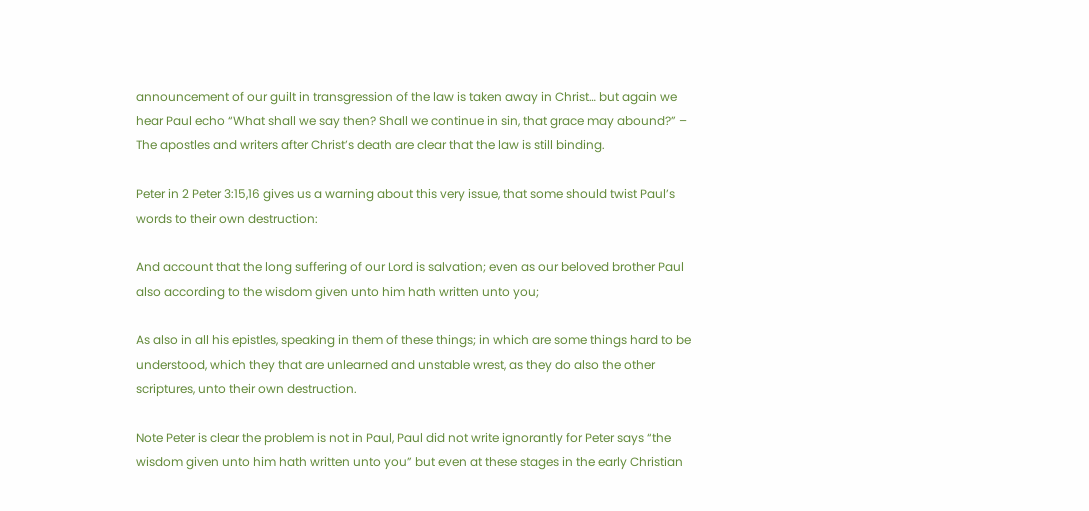announcement of our guilt in transgression of the law is taken away in Christ… but again we hear Paul echo “What shall we say then? Shall we continue in sin, that grace may abound?” – The apostles and writers after Christ’s death are clear that the law is still binding.

Peter in 2 Peter 3:15,16 gives us a warning about this very issue, that some should twist Paul’s words to their own destruction:

And account that the long suffering of our Lord is salvation; even as our beloved brother Paul also according to the wisdom given unto him hath written unto you;

As also in all his epistles, speaking in them of these things; in which are some things hard to be understood, which they that are unlearned and unstable wrest, as they do also the other scriptures, unto their own destruction.

Note Peter is clear the problem is not in Paul, Paul did not write ignorantly for Peter says “the wisdom given unto him hath written unto you” but even at these stages in the early Christian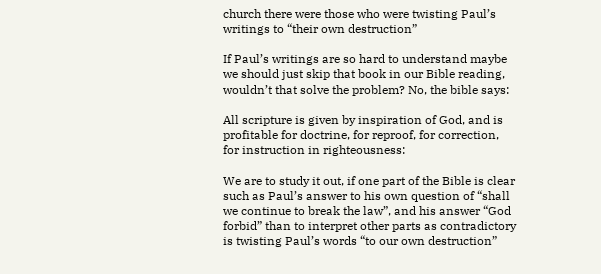church there were those who were twisting Paul’s writings to “their own destruction”

If Paul’s writings are so hard to understand maybe we should just skip that book in our Bible reading, wouldn’t that solve the problem? No, the bible says:

All scripture is given by inspiration of God, and is profitable for doctrine, for reproof, for correction, for instruction in righteousness:

We are to study it out, if one part of the Bible is clear such as Paul’s answer to his own question of “shall we continue to break the law”, and his answer “God forbid” than to interpret other parts as contradictory is twisting Paul’s words “to our own destruction”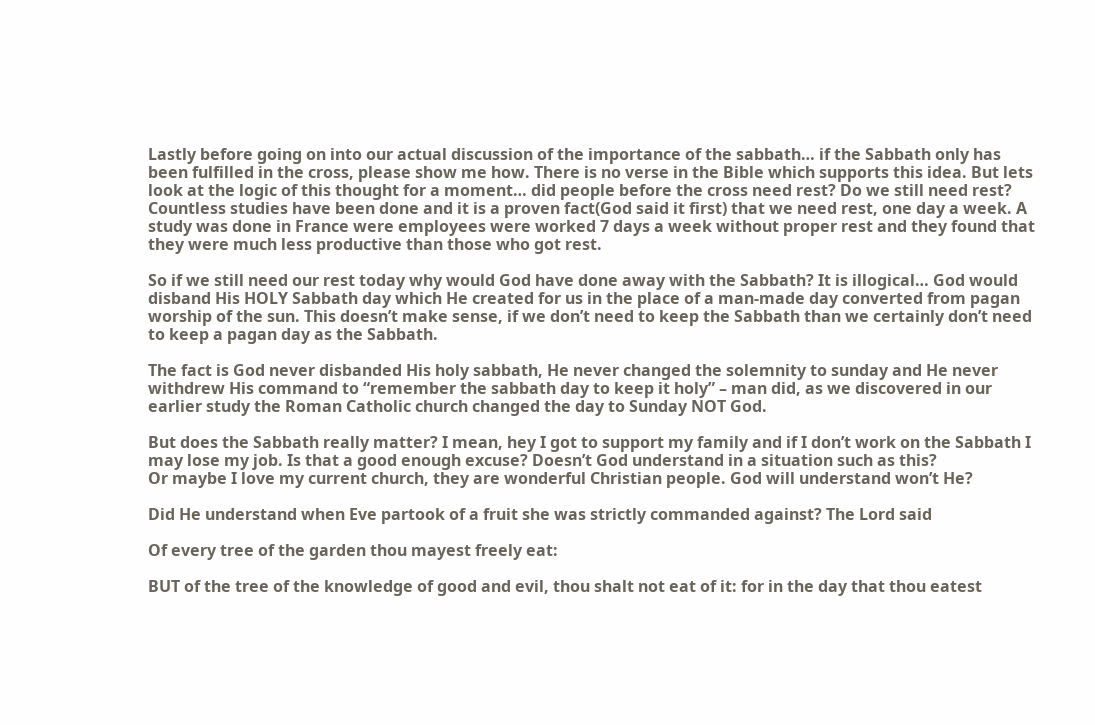Lastly before going on into our actual discussion of the importance of the sabbath… if the Sabbath only has been fulfilled in the cross, please show me how. There is no verse in the Bible which supports this idea. But lets look at the logic of this thought for a moment… did people before the cross need rest? Do we still need rest? Countless studies have been done and it is a proven fact(God said it first) that we need rest, one day a week. A study was done in France were employees were worked 7 days a week without proper rest and they found that they were much less productive than those who got rest.

So if we still need our rest today why would God have done away with the Sabbath? It is illogical… God would disband His HOLY Sabbath day which He created for us in the place of a man-made day converted from pagan worship of the sun. This doesn’t make sense, if we don’t need to keep the Sabbath than we certainly don’t need to keep a pagan day as the Sabbath.

The fact is God never disbanded His holy sabbath, He never changed the solemnity to sunday and He never withdrew His command to “remember the sabbath day to keep it holy” – man did, as we discovered in our earlier study the Roman Catholic church changed the day to Sunday NOT God.

But does the Sabbath really matter? I mean, hey I got to support my family and if I don’t work on the Sabbath I may lose my job. Is that a good enough excuse? Doesn’t God understand in a situation such as this?
Or maybe I love my current church, they are wonderful Christian people. God will understand won’t He?

Did He understand when Eve partook of a fruit she was strictly commanded against? The Lord said

Of every tree of the garden thou mayest freely eat:

BUT of the tree of the knowledge of good and evil, thou shalt not eat of it: for in the day that thou eatest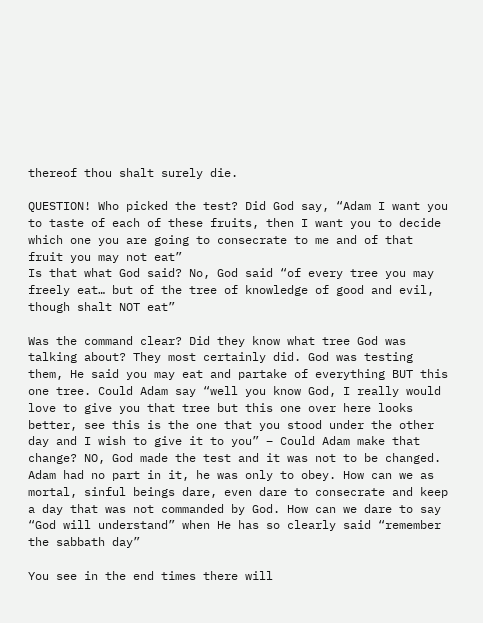thereof thou shalt surely die.

QUESTION! Who picked the test? Did God say, “Adam I want you to taste of each of these fruits, then I want you to decide which one you are going to consecrate to me and of that fruit you may not eat”
Is that what God said? No, God said “of every tree you may freely eat… but of the tree of knowledge of good and evil, though shalt NOT eat”

Was the command clear? Did they know what tree God was talking about? They most certainly did. God was testing them, He said you may eat and partake of everything BUT this one tree. Could Adam say “well you know God, I really would love to give you that tree but this one over here looks better, see this is the one that you stood under the other day and I wish to give it to you” – Could Adam make that change? NO, God made the test and it was not to be changed. Adam had no part in it, he was only to obey. How can we as mortal, sinful beings dare, even dare to consecrate and keep a day that was not commanded by God. How can we dare to say “God will understand” when He has so clearly said “remember the sabbath day”

You see in the end times there will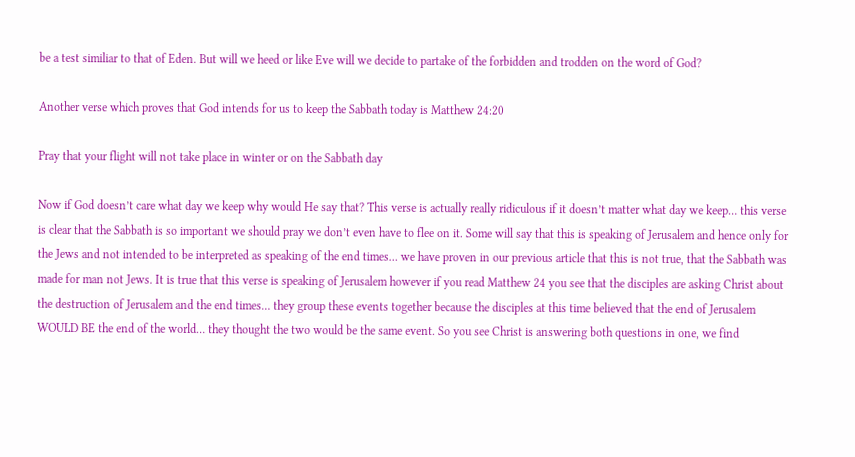be a test similiar to that of Eden. But will we heed or like Eve will we decide to partake of the forbidden and trodden on the word of God?

Another verse which proves that God intends for us to keep the Sabbath today is Matthew 24:20

Pray that your flight will not take place in winter or on the Sabbath day

Now if God doesn’t care what day we keep why would He say that? This verse is actually really ridiculous if it doesn’t matter what day we keep… this verse is clear that the Sabbath is so important we should pray we don’t even have to flee on it. Some will say that this is speaking of Jerusalem and hence only for the Jews and not intended to be interpreted as speaking of the end times… we have proven in our previous article that this is not true, that the Sabbath was made for man not Jews. It is true that this verse is speaking of Jerusalem however if you read Matthew 24 you see that the disciples are asking Christ about the destruction of Jerusalem and the end times… they group these events together because the disciples at this time believed that the end of Jerusalem WOULD BE the end of the world… they thought the two would be the same event. So you see Christ is answering both questions in one, we find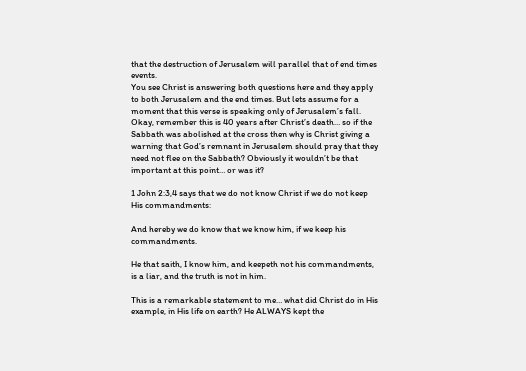that the destruction of Jerusalem will parallel that of end times events.
You see Christ is answering both questions here and they apply to both Jerusalem and the end times. But lets assume for a moment that this verse is speaking only of Jerusalem’s fall. Okay, remember this is 40 years after Christ’s death… so if the Sabbath was abolished at the cross then why is Christ giving a warning that God’s remnant in Jerusalem should pray that they need not flee on the Sabbath? Obviously it wouldn’t be that important at this point… or was it?

1 John 2:3,4 says that we do not know Christ if we do not keep His commandments:

And hereby we do know that we know him, if we keep his commandments.

He that saith, I know him, and keepeth not his commandments, is a liar, and the truth is not in him.

This is a remarkable statement to me… what did Christ do in His example, in His life on earth? He ALWAYS kept the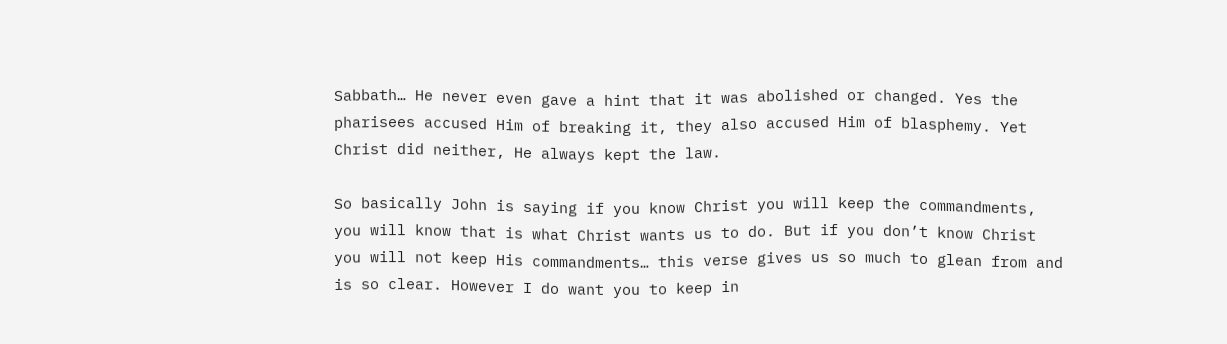Sabbath… He never even gave a hint that it was abolished or changed. Yes the pharisees accused Him of breaking it, they also accused Him of blasphemy. Yet Christ did neither, He always kept the law.

So basically John is saying if you know Christ you will keep the commandments, you will know that is what Christ wants us to do. But if you don’t know Christ you will not keep His commandments… this verse gives us so much to glean from and is so clear. However I do want you to keep in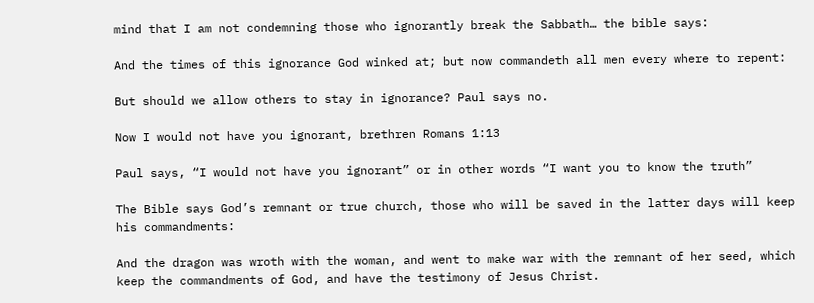mind that I am not condemning those who ignorantly break the Sabbath… the bible says:

And the times of this ignorance God winked at; but now commandeth all men every where to repent:

But should we allow others to stay in ignorance? Paul says no.

Now I would not have you ignorant, brethren Romans 1:13

Paul says, “I would not have you ignorant” or in other words “I want you to know the truth”

The Bible says God’s remnant or true church, those who will be saved in the latter days will keep his commandments:

And the dragon was wroth with the woman, and went to make war with the remnant of her seed, which keep the commandments of God, and have the testimony of Jesus Christ.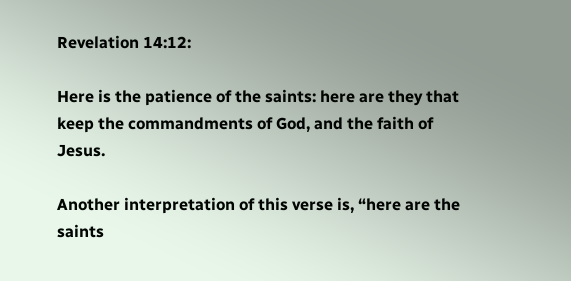Revelation 14:12:

Here is the patience of the saints: here are they that keep the commandments of God, and the faith of Jesus.

Another interpretation of this verse is, “here are the saints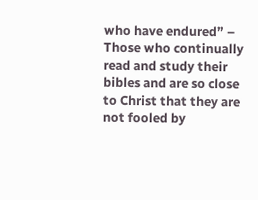who have endured” – Those who continually read and study their bibles and are so close to Christ that they are not fooled by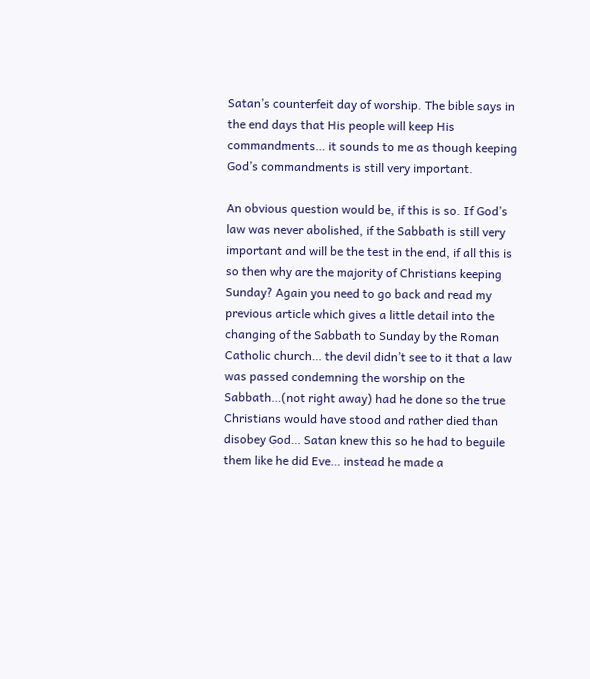Satan’s counterfeit day of worship. The bible says in the end days that His people will keep His commandments… it sounds to me as though keeping God’s commandments is still very important.

An obvious question would be, if this is so. If God’s law was never abolished, if the Sabbath is still very important and will be the test in the end, if all this is so then why are the majority of Christians keeping Sunday? Again you need to go back and read my previous article which gives a little detail into the changing of the Sabbath to Sunday by the Roman Catholic church… the devil didn’t see to it that a law was passed condemning the worship on the Sabbath…(not right away) had he done so the true Christians would have stood and rather died than disobey God… Satan knew this so he had to beguile them like he did Eve… instead he made a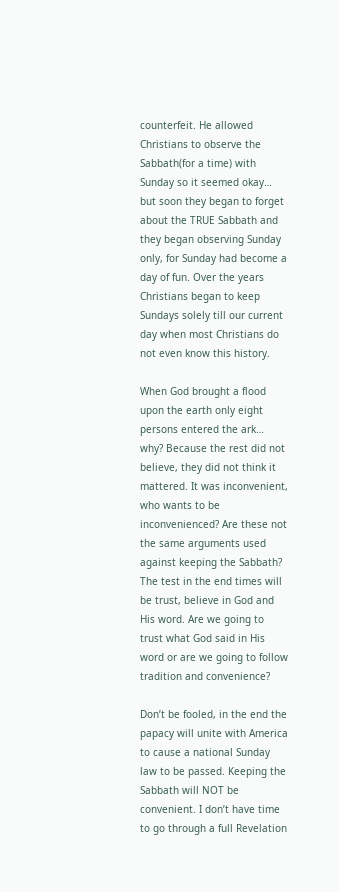counterfeit. He allowed Christians to observe the Sabbath(for a time) with Sunday so it seemed okay… but soon they began to forget about the TRUE Sabbath and they began observing Sunday only, for Sunday had become a day of fun. Over the years Christians began to keep Sundays solely till our current day when most Christians do not even know this history.

When God brought a flood upon the earth only eight persons entered the ark… why? Because the rest did not believe, they did not think it mattered. It was inconvenient, who wants to be inconvenienced? Are these not the same arguments used against keeping the Sabbath? The test in the end times will be trust, believe in God and His word. Are we going to trust what God said in His word or are we going to follow tradition and convenience?

Don’t be fooled, in the end the papacy will unite with America to cause a national Sunday law to be passed. Keeping the Sabbath will NOT be convenient. I don’t have time to go through a full Revelation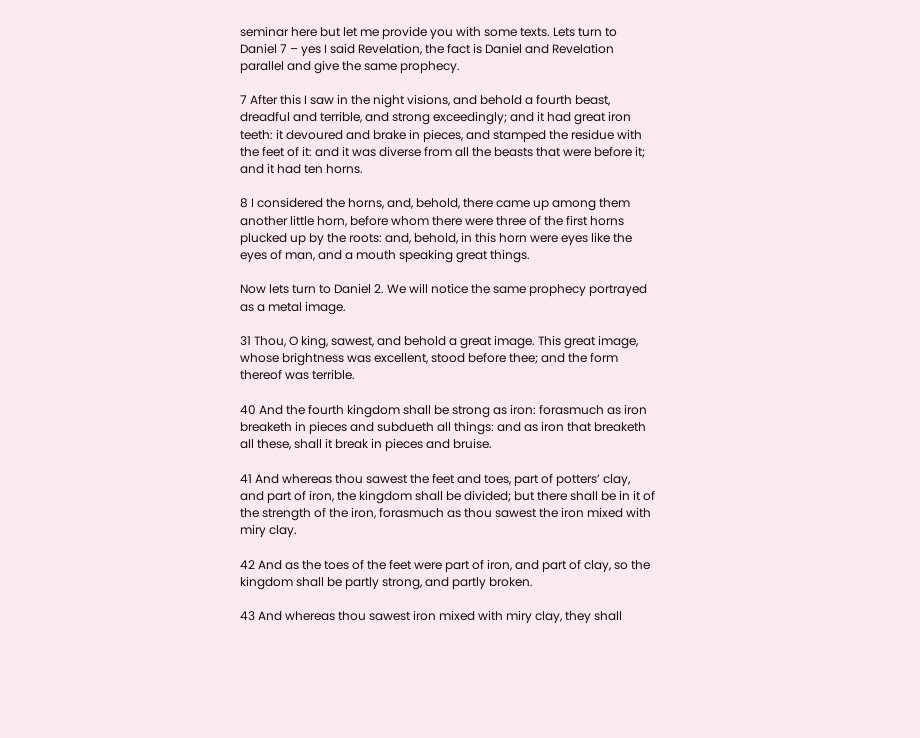seminar here but let me provide you with some texts. Lets turn to Daniel 7 – yes I said Revelation, the fact is Daniel and Revelation parallel and give the same prophecy.

7 After this I saw in the night visions, and behold a fourth beast, dreadful and terrible, and strong exceedingly; and it had great iron teeth: it devoured and brake in pieces, and stamped the residue with the feet of it: and it was diverse from all the beasts that were before it; and it had ten horns.

8 I considered the horns, and, behold, there came up among them another little horn, before whom there were three of the first horns plucked up by the roots: and, behold, in this horn were eyes like the eyes of man, and a mouth speaking great things.

Now lets turn to Daniel 2. We will notice the same prophecy portrayed as a metal image.

31 Thou, O king, sawest, and behold a great image. This great image, whose brightness was excellent, stood before thee; and the form thereof was terrible.

40 And the fourth kingdom shall be strong as iron: forasmuch as iron breaketh in pieces and subdueth all things: and as iron that breaketh all these, shall it break in pieces and bruise.

41 And whereas thou sawest the feet and toes, part of potters’ clay, and part of iron, the kingdom shall be divided; but there shall be in it of the strength of the iron, forasmuch as thou sawest the iron mixed with miry clay.

42 And as the toes of the feet were part of iron, and part of clay, so the kingdom shall be partly strong, and partly broken.

43 And whereas thou sawest iron mixed with miry clay, they shall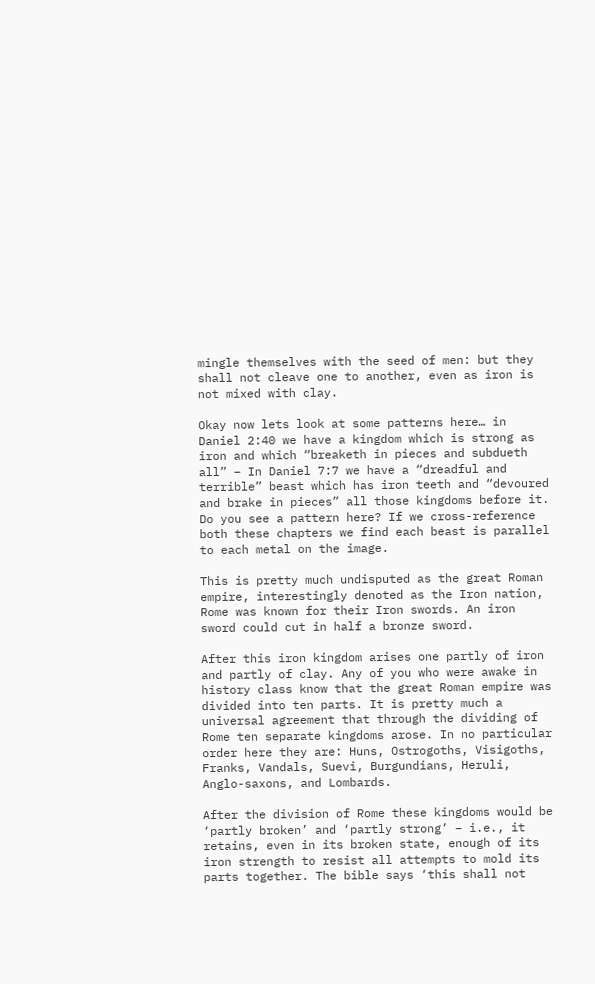mingle themselves with the seed of men: but they shall not cleave one to another, even as iron is not mixed with clay.

Okay now lets look at some patterns here… in Daniel 2:40 we have a kingdom which is strong as iron and which “breaketh in pieces and subdueth all” – In Daniel 7:7 we have a “dreadful and terrible” beast which has iron teeth and “devoured and brake in pieces” all those kingdoms before it. Do you see a pattern here? If we cross-reference both these chapters we find each beast is parallel to each metal on the image.

This is pretty much undisputed as the great Roman empire, interestingly denoted as the Iron nation, Rome was known for their Iron swords. An iron sword could cut in half a bronze sword.

After this iron kingdom arises one partly of iron and partly of clay. Any of you who were awake in history class know that the great Roman empire was divided into ten parts. It is pretty much a universal agreement that through the dividing of Rome ten separate kingdoms arose. In no particular order here they are: Huns, Ostrogoths, Visigoths, Franks, Vandals, Suevi, Burgundians, Heruli, Anglo-saxons, and Lombards.

After the division of Rome these kingdoms would be ‘partly broken’ and ‘partly strong’ – i.e., it retains, even in its broken state, enough of its iron strength to resist all attempts to mold its parts together. The bible says ‘this shall not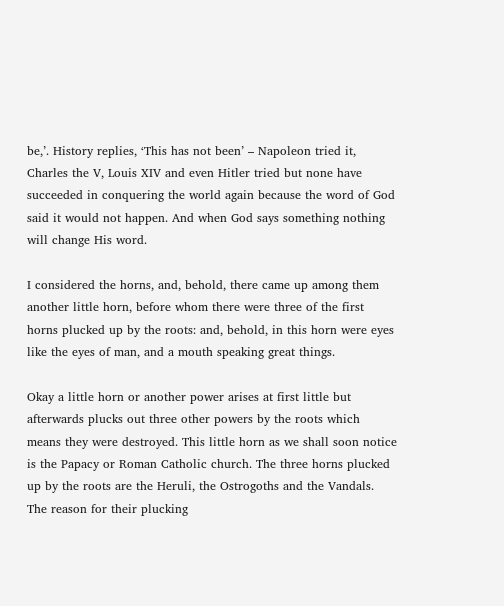be,’. History replies, ‘This has not been’ – Napoleon tried it, Charles the V, Louis XIV and even Hitler tried but none have succeeded in conquering the world again because the word of God said it would not happen. And when God says something nothing will change His word.

I considered the horns, and, behold, there came up among them another little horn, before whom there were three of the first horns plucked up by the roots: and, behold, in this horn were eyes like the eyes of man, and a mouth speaking great things.

Okay a little horn or another power arises at first little but afterwards plucks out three other powers by the roots which means they were destroyed. This little horn as we shall soon notice is the Papacy or Roman Catholic church. The three horns plucked up by the roots are the Heruli, the Ostrogoths and the Vandals. The reason for their plucking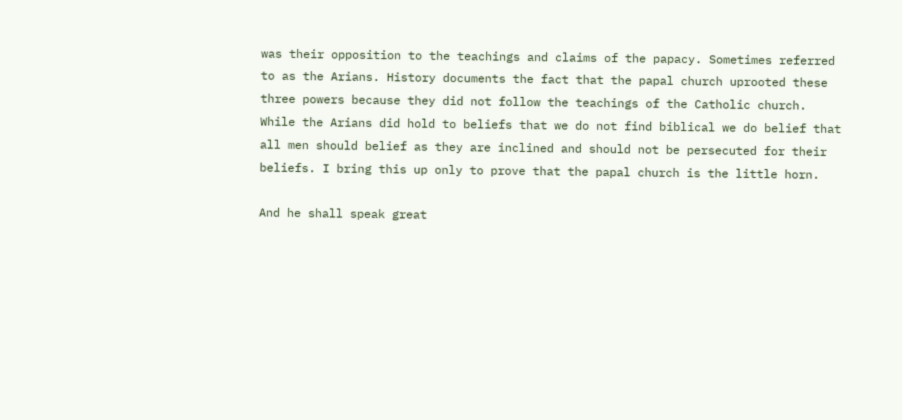was their opposition to the teachings and claims of the papacy. Sometimes referred to as the Arians. History documents the fact that the papal church uprooted these three powers because they did not follow the teachings of the Catholic church. While the Arians did hold to beliefs that we do not find biblical we do belief that all men should belief as they are inclined and should not be persecuted for their beliefs. I bring this up only to prove that the papal church is the little horn.

And he shall speak great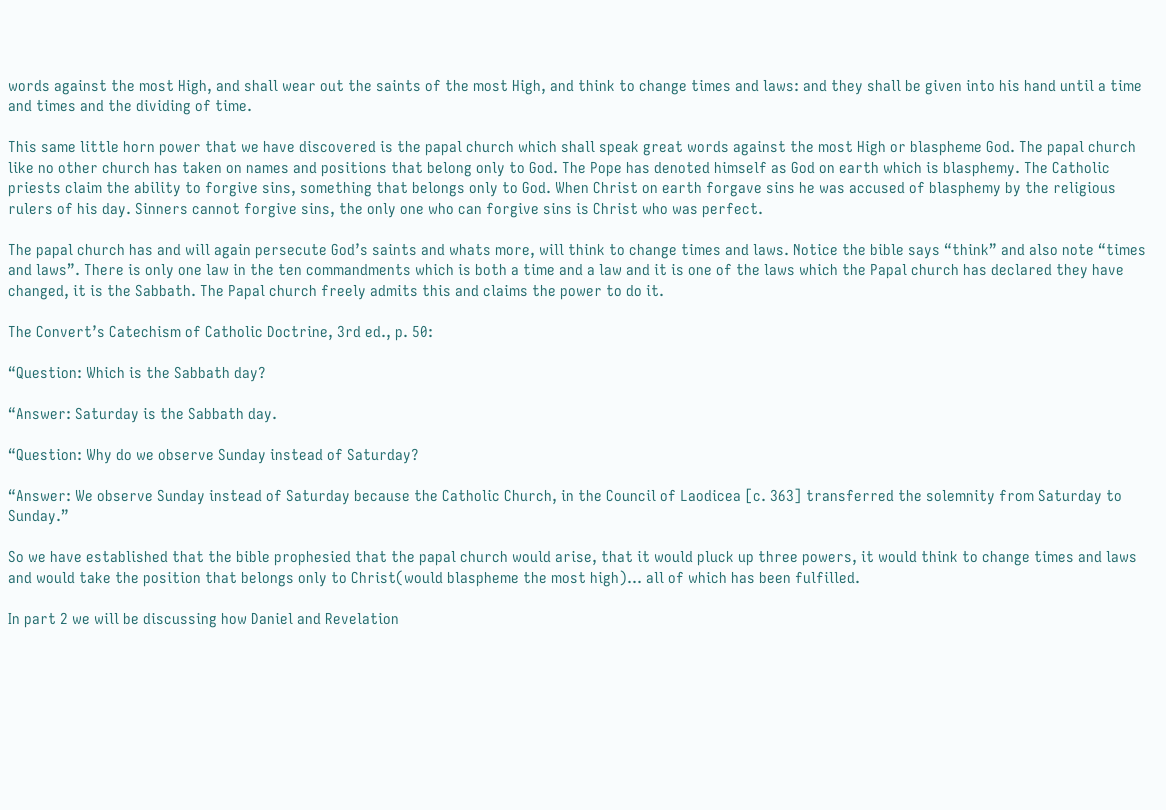words against the most High, and shall wear out the saints of the most High, and think to change times and laws: and they shall be given into his hand until a time and times and the dividing of time.

This same little horn power that we have discovered is the papal church which shall speak great words against the most High or blaspheme God. The papal church like no other church has taken on names and positions that belong only to God. The Pope has denoted himself as God on earth which is blasphemy. The Catholic priests claim the ability to forgive sins, something that belongs only to God. When Christ on earth forgave sins he was accused of blasphemy by the religious rulers of his day. Sinners cannot forgive sins, the only one who can forgive sins is Christ who was perfect.

The papal church has and will again persecute God’s saints and whats more, will think to change times and laws. Notice the bible says “think” and also note “times and laws”. There is only one law in the ten commandments which is both a time and a law and it is one of the laws which the Papal church has declared they have changed, it is the Sabbath. The Papal church freely admits this and claims the power to do it.

The Convert’s Catechism of Catholic Doctrine, 3rd ed., p. 50:

“Question: Which is the Sabbath day?

“Answer: Saturday is the Sabbath day.

“Question: Why do we observe Sunday instead of Saturday?

“Answer: We observe Sunday instead of Saturday because the Catholic Church, in the Council of Laodicea [c. 363] transferred the solemnity from Saturday to Sunday.”

So we have established that the bible prophesied that the papal church would arise, that it would pluck up three powers, it would think to change times and laws and would take the position that belongs only to Christ(would blaspheme the most high)… all of which has been fulfilled.

In part 2 we will be discussing how Daniel and Revelation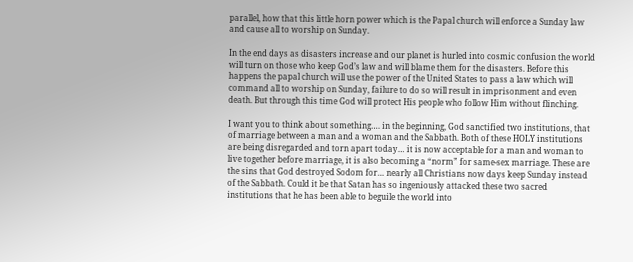parallel, how that this little horn power which is the Papal church will enforce a Sunday law and cause all to worship on Sunday.

In the end days as disasters increase and our planet is hurled into cosmic confusion the world will turn on those who keep God’s law and will blame them for the disasters. Before this happens the papal church will use the power of the United States to pass a law which will command all to worship on Sunday, failure to do so will result in imprisonment and even death. But through this time God will protect His people who follow Him without flinching.

I want you to think about something…. in the beginning, God sanctified two institutions, that of marriage between a man and a woman and the Sabbath. Both of these HOLY institutions are being disregarded and torn apart today… it is now acceptable for a man and woman to live together before marriage, it is also becoming a “norm” for same-sex marriage. These are the sins that God destroyed Sodom for… nearly all Christians now days keep Sunday instead of the Sabbath. Could it be that Satan has so ingeniously attacked these two sacred institutions that he has been able to beguile the world into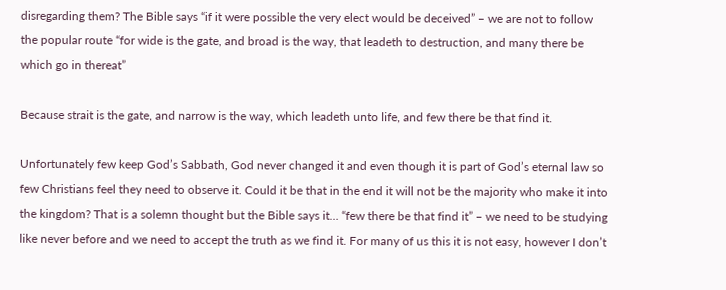disregarding them? The Bible says “if it were possible the very elect would be deceived” – we are not to follow the popular route “for wide is the gate, and broad is the way, that leadeth to destruction, and many there be which go in thereat”

Because strait is the gate, and narrow is the way, which leadeth unto life, and few there be that find it.

Unfortunately few keep God’s Sabbath, God never changed it and even though it is part of God’s eternal law so few Christians feel they need to observe it. Could it be that in the end it will not be the majority who make it into the kingdom? That is a solemn thought but the Bible says it… “few there be that find it” – we need to be studying like never before and we need to accept the truth as we find it. For many of us this it is not easy, however I don’t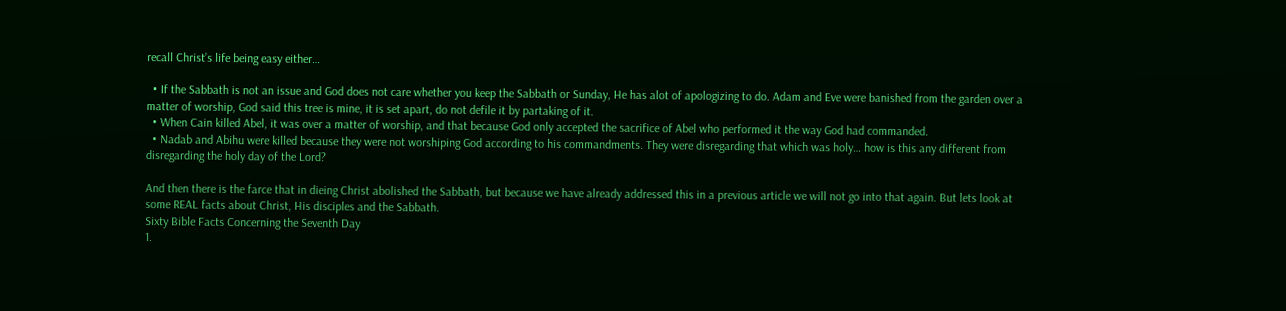recall Christ’s life being easy either…

  • If the Sabbath is not an issue and God does not care whether you keep the Sabbath or Sunday, He has alot of apologizing to do. Adam and Eve were banished from the garden over a matter of worship, God said this tree is mine, it is set apart, do not defile it by partaking of it.
  • When Cain killed Abel, it was over a matter of worship, and that because God only accepted the sacrifice of Abel who performed it the way God had commanded.
  • Nadab and Abihu were killed because they were not worshiping God according to his commandments. They were disregarding that which was holy… how is this any different from disregarding the holy day of the Lord?

And then there is the farce that in dieing Christ abolished the Sabbath, but because we have already addressed this in a previous article we will not go into that again. But lets look at some REAL facts about Christ, His disciples and the Sabbath.
Sixty Bible Facts Concerning the Seventh Day
1.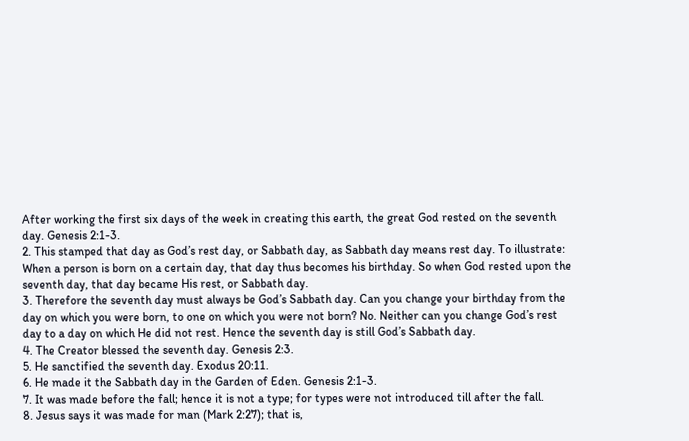After working the first six days of the week in creating this earth, the great God rested on the seventh
day. Genesis 2:1-3.
2. This stamped that day as God’s rest day, or Sabbath day, as Sabbath day means rest day. To illustrate:
When a person is born on a certain day, that day thus becomes his birthday. So when God rested upon the
seventh day, that day became His rest, or Sabbath day.
3. Therefore the seventh day must always be God’s Sabbath day. Can you change your birthday from the
day on which you were born, to one on which you were not born? No. Neither can you change God’s rest
day to a day on which He did not rest. Hence the seventh day is still God’s Sabbath day.
4. The Creator blessed the seventh day. Genesis 2:3.
5. He sanctified the seventh day. Exodus 20:11.
6. He made it the Sabbath day in the Garden of Eden. Genesis 2:1-3.
7. It was made before the fall; hence it is not a type; for types were not introduced till after the fall.
8. Jesus says it was made for man (Mark 2:27); that is,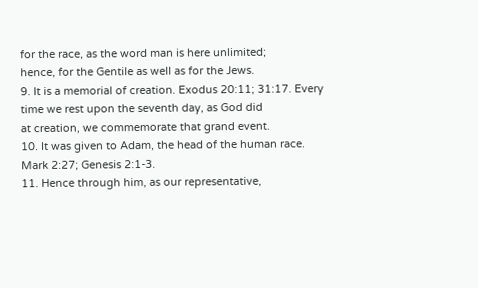for the race, as the word man is here unlimited;
hence, for the Gentile as well as for the Jews.
9. It is a memorial of creation. Exodus 20:11; 31:17. Every time we rest upon the seventh day, as God did
at creation, we commemorate that grand event.
10. It was given to Adam, the head of the human race. Mark 2:27; Genesis 2:1-3.
11. Hence through him, as our representative,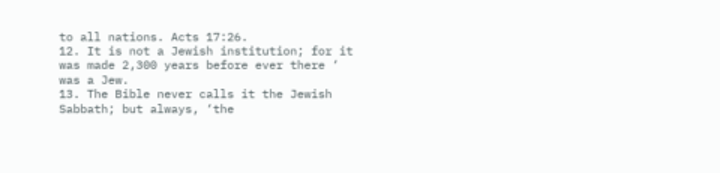to all nations. Acts 17:26.
12. It is not a Jewish institution; for it was made 2,300 years before ever there ‘ was a Jew.
13. The Bible never calls it the Jewish Sabbath; but always, ‘the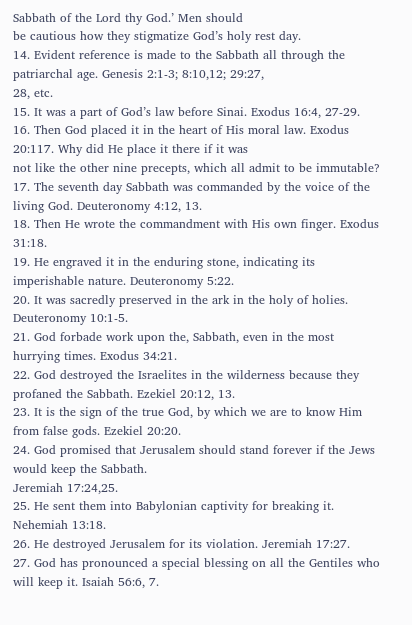Sabbath of the Lord thy God.’ Men should
be cautious how they stigmatize God’s holy rest day.
14. Evident reference is made to the Sabbath all through the patriarchal age. Genesis 2:1-3; 8:10,12; 29:27,
28, etc.
15. It was a part of God’s law before Sinai. Exodus 16:4, 27-29.
16. Then God placed it in the heart of His moral law. Exodus 20:117. Why did He place it there if it was
not like the other nine precepts, which all admit to be immutable?
17. The seventh day Sabbath was commanded by the voice of the living God. Deuteronomy 4:12, 13.
18. Then He wrote the commandment with His own finger. Exodus 31:18.
19. He engraved it in the enduring stone, indicating its imperishable nature. Deuteronomy 5:22.
20. It was sacredly preserved in the ark in the holy of holies. Deuteronomy 10:1-5.
21. God forbade work upon the, Sabbath, even in the most hurrying times. Exodus 34:21.
22. God destroyed the Israelites in the wilderness because they profaned the Sabbath. Ezekiel 20:12, 13.
23. It is the sign of the true God, by which we are to know Him from false gods. Ezekiel 20:20.
24. God promised that Jerusalem should stand forever if the Jews would keep the Sabbath.
Jeremiah 17:24,25.
25. He sent them into Babylonian captivity for breaking it. Nehemiah 13:18.
26. He destroyed Jerusalem for its violation. Jeremiah 17:27.
27. God has pronounced a special blessing on all the Gentiles who will keep it. Isaiah 56:6, 7.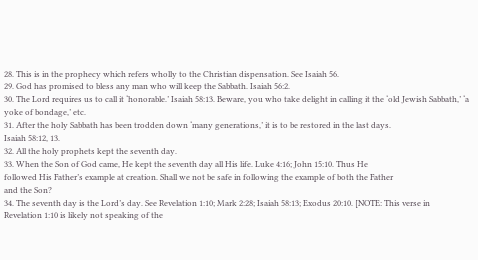28. This is in the prophecy which refers wholly to the Christian dispensation. See Isaiah 56.
29. God has promised to bless any man who will keep the Sabbath. Isaiah 56:2.
30. The Lord requires us to call it ‘honorable.’ Isaiah 58:13. Beware, you who take delight in calling it the ‘old Jewish Sabbath,’ ‘a yoke of bondage,’ etc.
31. After the holy Sabbath has been trodden down ‘many generations,’ it is to be restored in the last days.
Isaiah 58:12, 13.
32. All the holy prophets kept the seventh day.
33. When the Son of God came, He kept the seventh day all His life. Luke 4:16; John 15:10. Thus He
followed His Father’s example at creation. Shall we not be safe in following the example of both the Father
and the Son?
34. The seventh day is the Lord’s day. See Revelation 1:10; Mark 2:28; Isaiah 58:13; Exodus 20:10. [NOTE: This verse in Revelation 1:10 is likely not speaking of the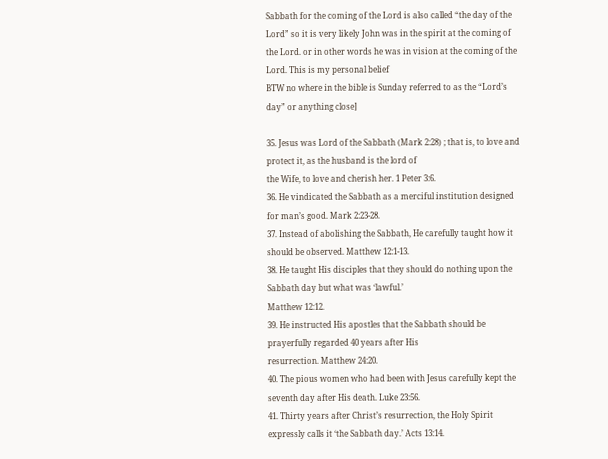Sabbath for the coming of the Lord is also called “the day of the Lord” so it is very likely John was in the spirit at the coming of the Lord. or in other words he was in vision at the coming of the Lord. This is my personal belief
BTW no where in the bible is Sunday referred to as the “Lord’s day” or anything close]

35. Jesus was Lord of the Sabbath (Mark 2:28) ; that is, to love and protect it, as the husband is the lord of
the Wife, to love and cherish her. 1 Peter 3:6.
36. He vindicated the Sabbath as a merciful institution designed for man’s good. Mark 2:23-28.
37. Instead of abolishing the Sabbath, He carefully taught how it should be observed. Matthew 12:1-13.
38. He taught His disciples that they should do nothing upon the Sabbath day but what was ‘lawful.’
Matthew 12:12.
39. He instructed His apostles that the Sabbath should be prayerfully regarded 40 years after His
resurrection. Matthew 24:20.
40. The pious women who had been with Jesus carefully kept the seventh day after His death. Luke 23:56.
41. Thirty years after Christ’s resurrection, the Holy Spirit expressly calls it ‘the Sabbath day.’ Acts 13:14.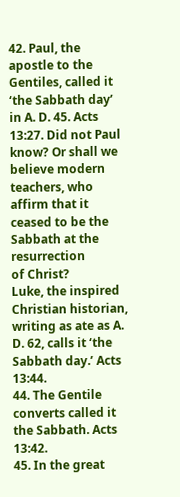42. Paul, the apostle to the Gentiles, called it ‘the Sabbath day’ in A. D. 45. Acts 13:27. Did not Paul
know? Or shall we believe modern teachers, who affirm that it ceased to be the Sabbath at the resurrection
of Christ?
Luke, the inspired Christian historian, writing as ate as A. D. 62, calls it ‘the Sabbath day.’ Acts 13:44.
44. The Gentile converts called it the Sabbath. Acts 13:42.
45. In the great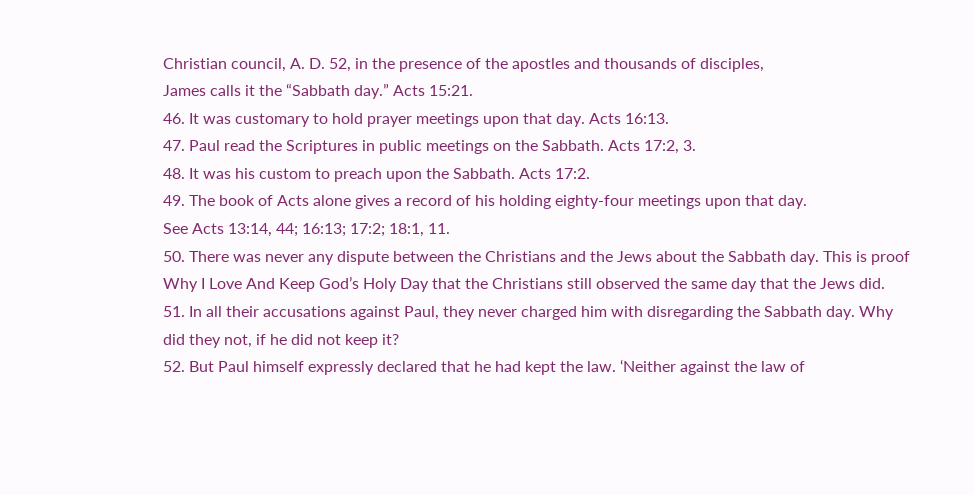Christian council, A. D. 52, in the presence of the apostles and thousands of disciples,
James calls it the “Sabbath day.” Acts 15:21.
46. It was customary to hold prayer meetings upon that day. Acts 16:13.
47. Paul read the Scriptures in public meetings on the Sabbath. Acts 17:2, 3.
48. It was his custom to preach upon the Sabbath. Acts 17:2.
49. The book of Acts alone gives a record of his holding eighty-four meetings upon that day.
See Acts 13:14, 44; 16:13; 17:2; 18:1, 11.
50. There was never any dispute between the Christians and the Jews about the Sabbath day. This is proof
Why I Love And Keep God’s Holy Day that the Christians still observed the same day that the Jews did.
51. In all their accusations against Paul, they never charged him with disregarding the Sabbath day. Why
did they not, if he did not keep it?
52. But Paul himself expressly declared that he had kept the law. ‘Neither against the law of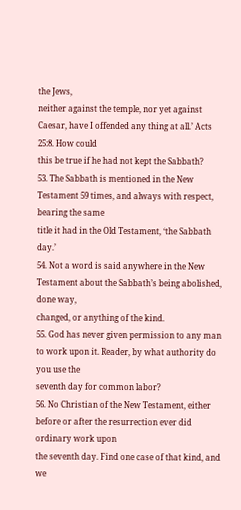the Jews,
neither against the temple, nor yet against Caesar, have I offended any thing at all.’ Acts 25:8. How could
this be true if he had not kept the Sabbath?
53. The Sabbath is mentioned in the New Testament 59 times, and always with respect, bearing the same
title it had in the Old Testament, ‘the Sabbath day.’
54. Not a word is said anywhere in the New Testament about the Sabbath’s being abolished, done way,
changed, or anything of the kind.
55. God has never given permission to any man to work upon it. Reader, by what authority do you use the
seventh day for common labor?
56. No Christian of the New Testament, either before or after the resurrection ever did ordinary work upon
the seventh day. Find one case of that kind, and we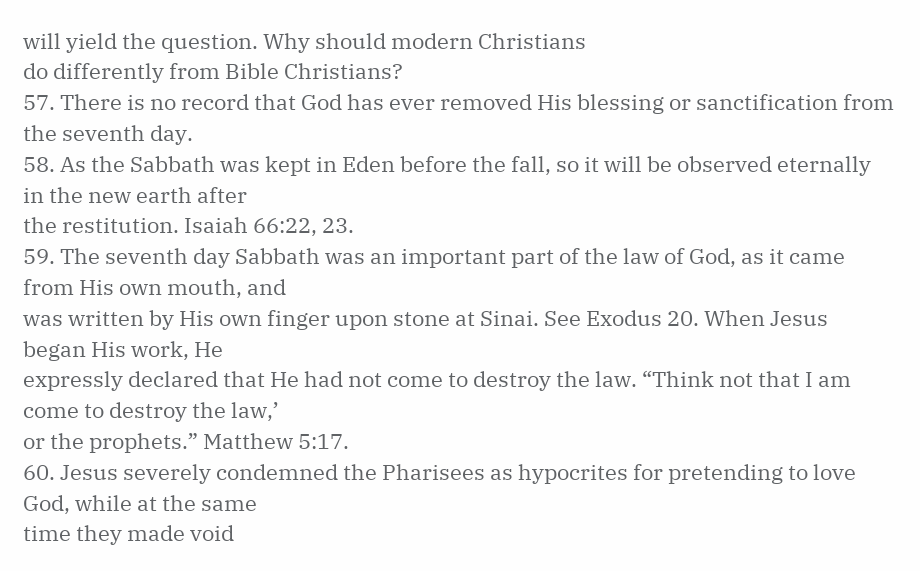will yield the question. Why should modern Christians
do differently from Bible Christians?
57. There is no record that God has ever removed His blessing or sanctification from the seventh day.
58. As the Sabbath was kept in Eden before the fall, so it will be observed eternally in the new earth after
the restitution. Isaiah 66:22, 23.
59. The seventh day Sabbath was an important part of the law of God, as it came from His own mouth, and
was written by His own finger upon stone at Sinai. See Exodus 20. When Jesus began His work, He
expressly declared that He had not come to destroy the law. “Think not that I am come to destroy the law,’
or the prophets.” Matthew 5:17.
60. Jesus severely condemned the Pharisees as hypocrites for pretending to love God, while at the same
time they made void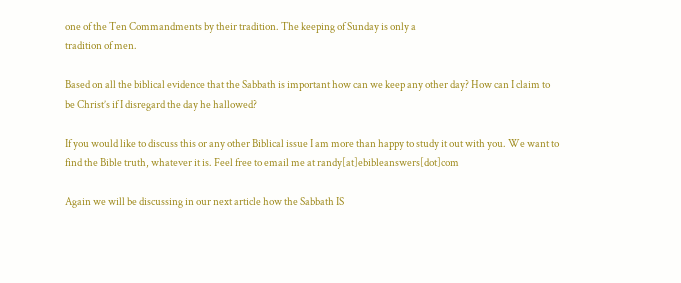one of the Ten Commandments by their tradition. The keeping of Sunday is only a
tradition of men.

Based on all the biblical evidence that the Sabbath is important how can we keep any other day? How can I claim to be Christ’s if I disregard the day he hallowed?

If you would like to discuss this or any other Biblical issue I am more than happy to study it out with you. We want to find the Bible truth, whatever it is. Feel free to email me at randy[at]ebibleanswers[dot]com

Again we will be discussing in our next article how the Sabbath IS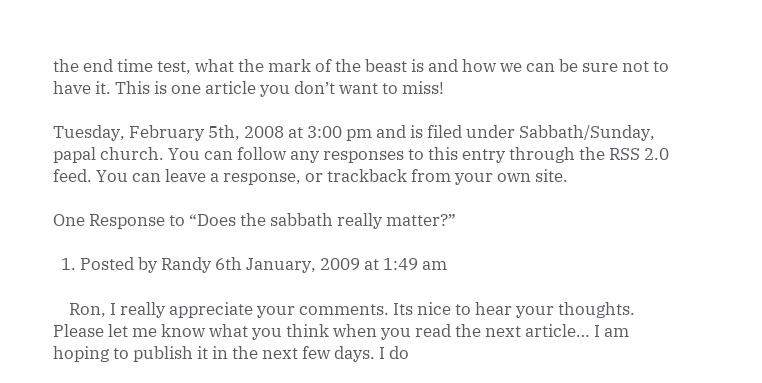the end time test, what the mark of the beast is and how we can be sure not to have it. This is one article you don’t want to miss!

Tuesday, February 5th, 2008 at 3:00 pm and is filed under Sabbath/Sunday, papal church. You can follow any responses to this entry through the RSS 2.0 feed. You can leave a response, or trackback from your own site.

One Response to “Does the sabbath really matter?”

  1. Posted by Randy 6th January, 2009 at 1:49 am

    Ron, I really appreciate your comments. Its nice to hear your thoughts. Please let me know what you think when you read the next article… I am hoping to publish it in the next few days. I do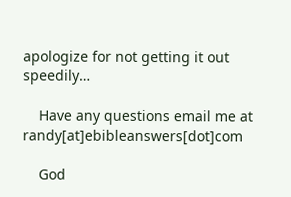apologize for not getting it out speedily…

    Have any questions email me at randy[at]ebibleanswers[dot]com

    God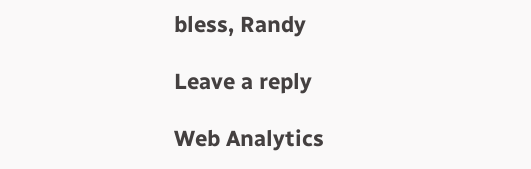bless, Randy

Leave a reply

Web Analytics